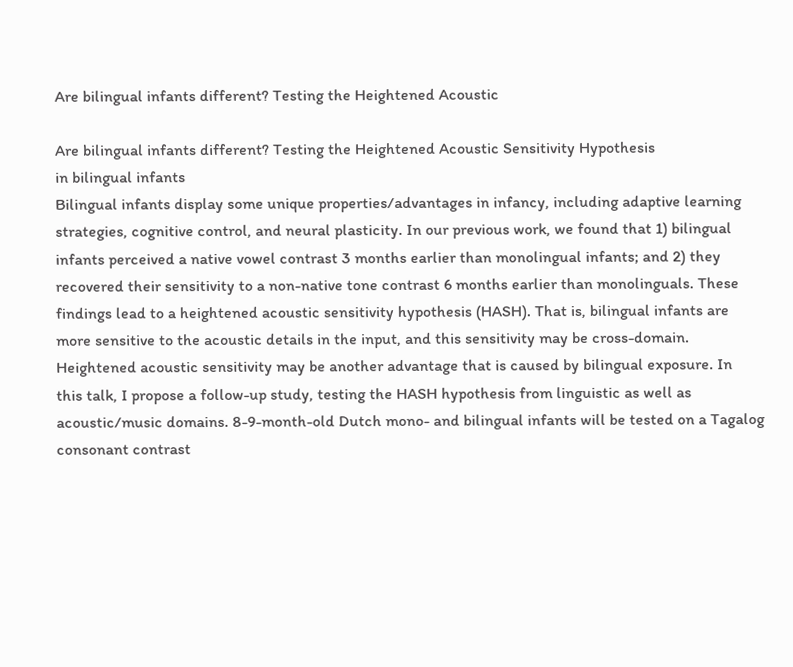Are bilingual infants different? Testing the Heightened Acoustic

Are bilingual infants different? Testing the Heightened Acoustic Sensitivity Hypothesis
in bilingual infants
Bilingual infants display some unique properties/advantages in infancy, including adaptive learning
strategies, cognitive control, and neural plasticity. In our previous work, we found that 1) bilingual
infants perceived a native vowel contrast 3 months earlier than monolingual infants; and 2) they
recovered their sensitivity to a non-native tone contrast 6 months earlier than monolinguals. These
findings lead to a heightened acoustic sensitivity hypothesis (HASH). That is, bilingual infants are
more sensitive to the acoustic details in the input, and this sensitivity may be cross-domain.
Heightened acoustic sensitivity may be another advantage that is caused by bilingual exposure. In
this talk, I propose a follow-up study, testing the HASH hypothesis from linguistic as well as
acoustic/music domains. 8-9-month-old Dutch mono- and bilingual infants will be tested on a Tagalog
consonant contrast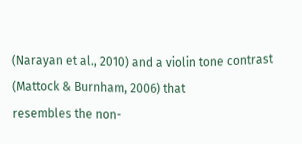(Narayan et al., 2010) and a violin tone contrast (Mattock & Burnham, 2006) that
resembles the non-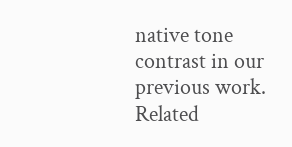native tone contrast in our previous work.
Related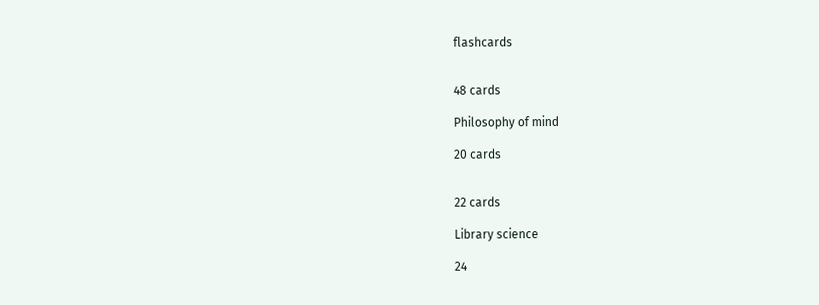flashcards


48 cards

Philosophy of mind

20 cards


22 cards

Library science

24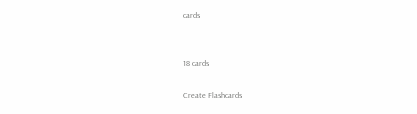cards


18 cards

Create Flashcards